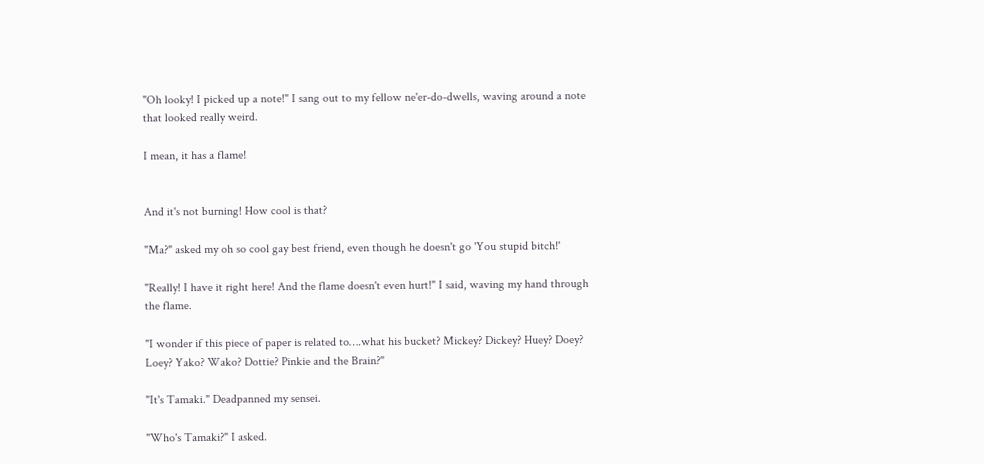"Oh looky! I picked up a note!" I sang out to my fellow ne'er-do-dwells, waving around a note that looked really weird.

I mean, it has a flame!


And it's not burning! How cool is that?

"Ma?" asked my oh so cool gay best friend, even though he doesn't go 'You stupid bitch!'

"Really! I have it right here! And the flame doesn't even hurt!" I said, waving my hand through the flame.

"I wonder if this piece of paper is related to….what his bucket? Mickey? Dickey? Huey? Doey? Loey? Yako? Wako? Dottie? Pinkie and the Brain?"

"It's Tamaki." Deadpanned my sensei.

"Who's Tamaki?" I asked.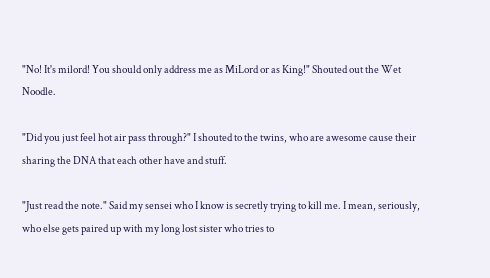"No! It's milord! You should only address me as MiLord or as King!" Shouted out the Wet Noodle.

"Did you just feel hot air pass through?" I shouted to the twins, who are awesome cause their sharing the DNA that each other have and stuff.

"Just read the note." Said my sensei who I know is secretly trying to kill me. I mean, seriously, who else gets paired up with my long lost sister who tries to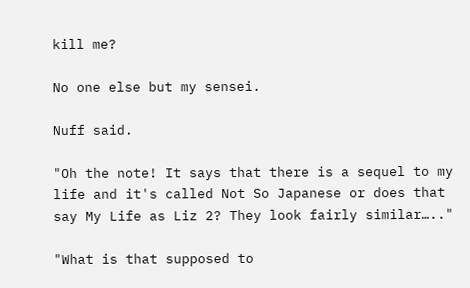kill me?

No one else but my sensei.

Nuff said.

"Oh the note! It says that there is a sequel to my life and it's called Not So Japanese or does that say My Life as Liz 2? They look fairly similar….."

"What is that supposed to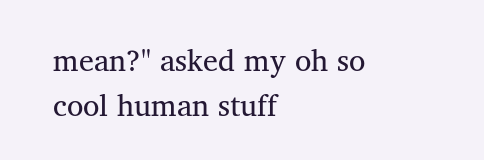mean?" asked my oh so cool human stuff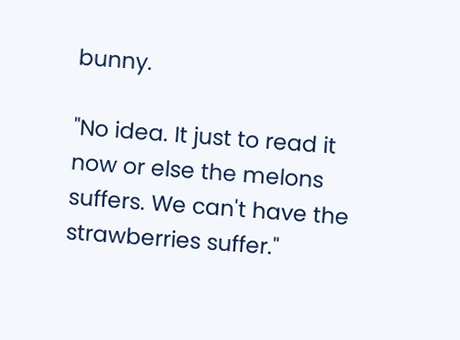bunny.

"No idea. It just to read it now or else the melons suffers. We can't have the strawberries suffer."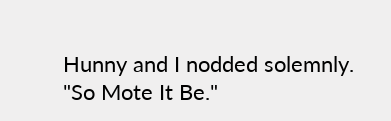Hunny and I nodded solemnly. "So Mote It Be."